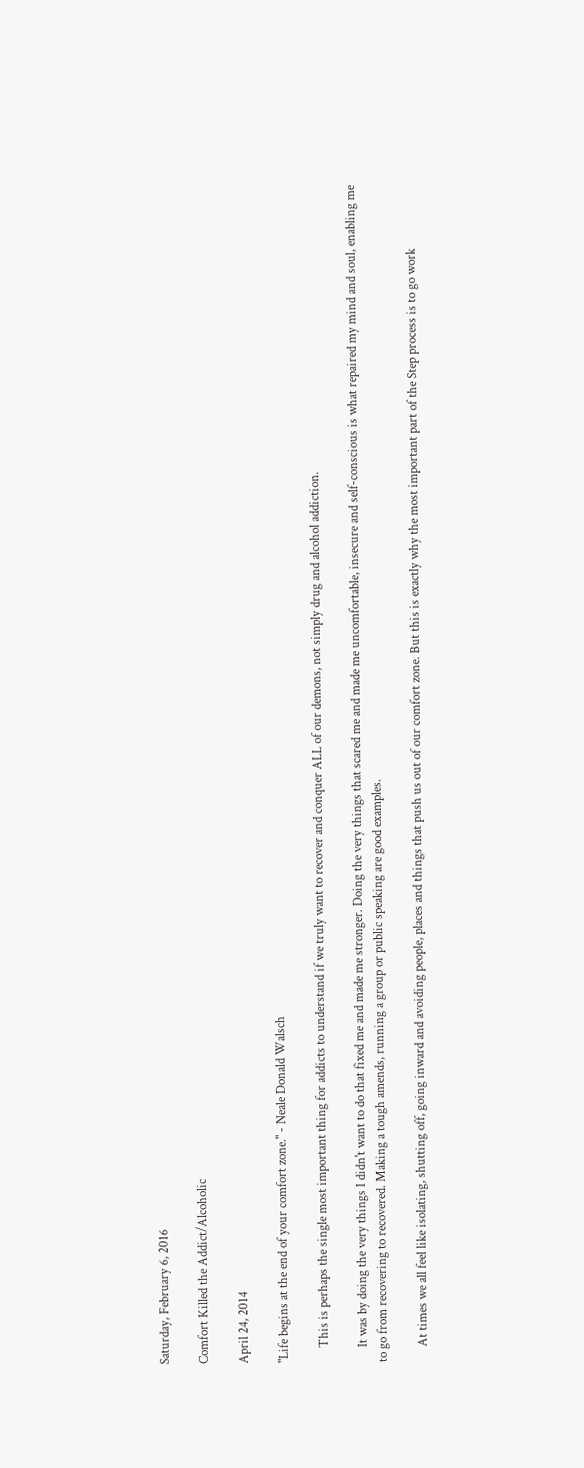Saturday, February 6, 2016

Comfort Killed the Addict/Alcoholic

April 24, 2014

"Life begins at the end of your comfort zone." - Neale Donald Walsch

     This is perhaps the single most important thing for addicts to understand if we truly want to recover and conquer ALL of our demons, not simply drug and alcohol addiction.

     It was by doing the very things I didn't want to do that fixed me and made me stronger. Doing the very things that scared me and made me uncomfortable, insecure and self-conscious is what repaired my mind and soul, enabling me to go from recovering to recovered. Making a tough amends, running a group or public speaking are good examples.

     At times we all feel like isolating, shutting off, going inward and avoiding people, places and things that push us out of our comfort zone. But this is exactly why the most important part of the Step process is to go work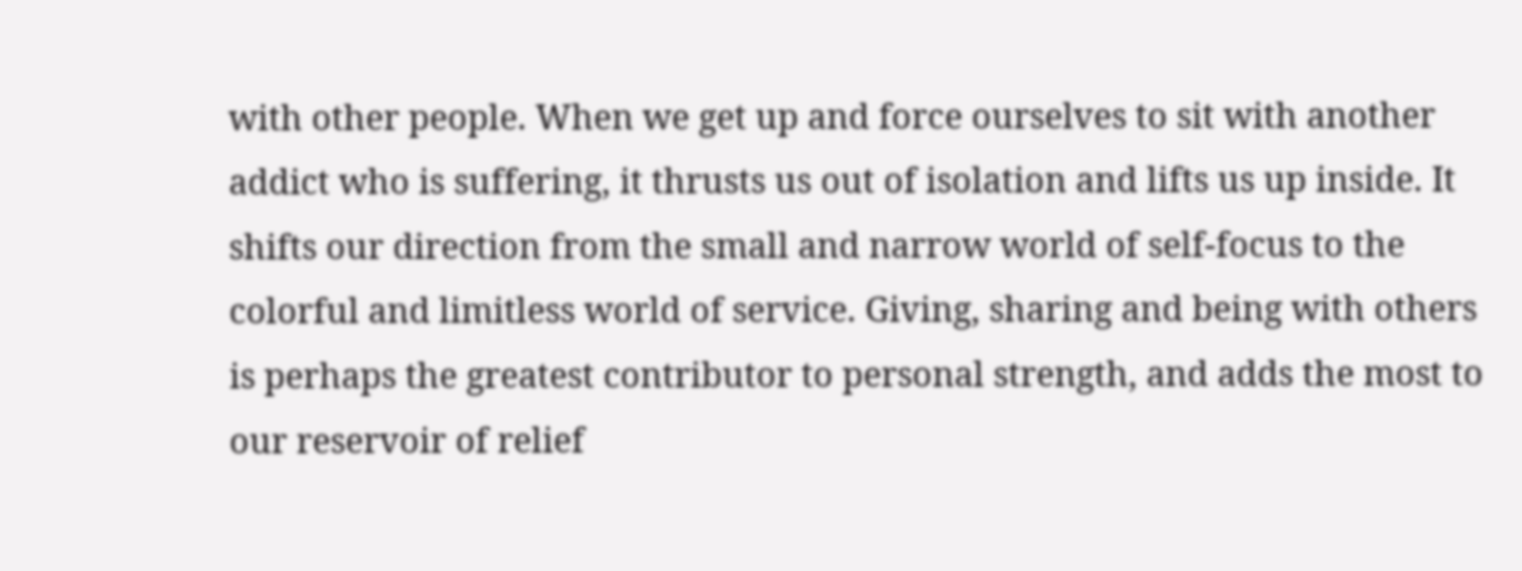with other people. When we get up and force ourselves to sit with another addict who is suffering, it thrusts us out of isolation and lifts us up inside. It shifts our direction from the small and narrow world of self-focus to the colorful and limitless world of service. Giving, sharing and being with others is perhaps the greatest contributor to personal strength, and adds the most to our reservoir of relief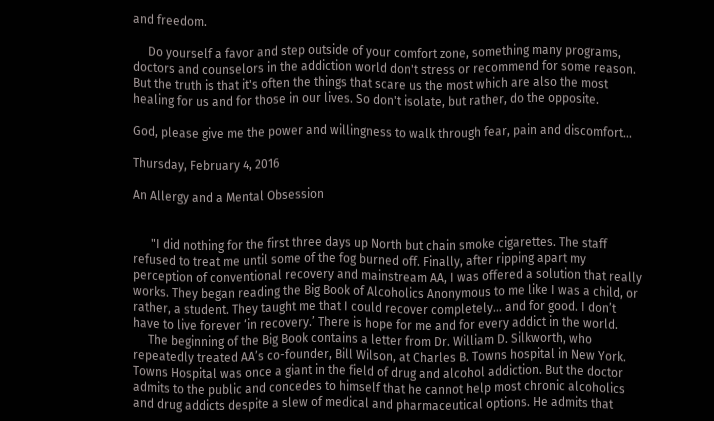and freedom.

     Do yourself a favor and step outside of your comfort zone, something many programs, doctors and counselors in the addiction world don't stress or recommend for some reason. But the truth is that it's often the things that scare us the most which are also the most healing for us and for those in our lives. So don't isolate, but rather, do the opposite.

God, please give me the power and willingness to walk through fear, pain and discomfort...

Thursday, February 4, 2016

An Allergy and a Mental Obsession


      "I did nothing for the first three days up North but chain smoke cigarettes. The staff refused to treat me until some of the fog burned off. Finally, after ripping apart my perception of conventional recovery and mainstream AA, I was offered a solution that really works. They began reading the Big Book of Alcoholics Anonymous to me like I was a child, or rather, a student. They taught me that I could recover completely… and for good. I don’t have to live forever ‘in recovery.’ There is hope for me and for every addict in the world.
     The beginning of the Big Book contains a letter from Dr. William D. Silkworth, who repeatedly treated AA’s co-founder, Bill Wilson, at Charles B. Towns hospital in New York. Towns Hospital was once a giant in the field of drug and alcohol addiction. But the doctor admits to the public and concedes to himself that he cannot help most chronic alcoholics and drug addicts despite a slew of medical and pharmaceutical options. He admits that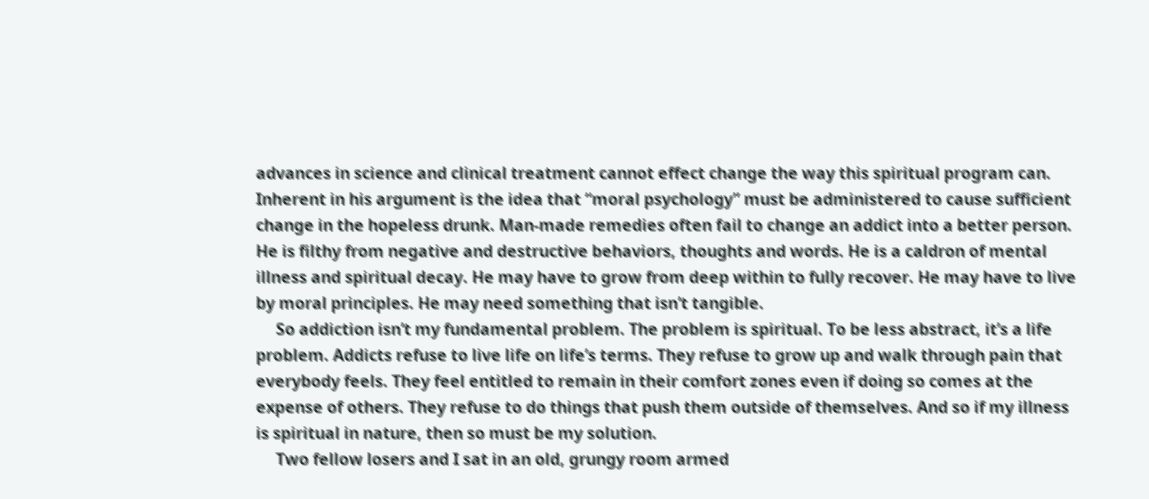advances in science and clinical treatment cannot effect change the way this spiritual program can. Inherent in his argument is the idea that “moral psychology” must be administered to cause sufficient change in the hopeless drunk. Man-made remedies often fail to change an addict into a better person. He is filthy from negative and destructive behaviors, thoughts and words. He is a caldron of mental illness and spiritual decay. He may have to grow from deep within to fully recover. He may have to live by moral principles. He may need something that isn’t tangible.
     So addiction isn’t my fundamental problem. The problem is spiritual. To be less abstract, it’s a life problem. Addicts refuse to live life on life’s terms. They refuse to grow up and walk through pain that everybody feels. They feel entitled to remain in their comfort zones even if doing so comes at the expense of others. They refuse to do things that push them outside of themselves. And so if my illness is spiritual in nature, then so must be my solution.
     Two fellow losers and I sat in an old, grungy room armed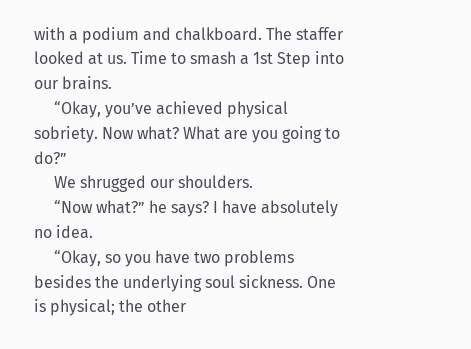with a podium and chalkboard. The staffer looked at us. Time to smash a 1st Step into our brains.
     “Okay, you’ve achieved physical sobriety. Now what? What are you going to do?”
     We shrugged our shoulders.
     “Now what?” he says? I have absolutely no idea.
     “Okay, so you have two problems besides the underlying soul sickness. One is physical; the other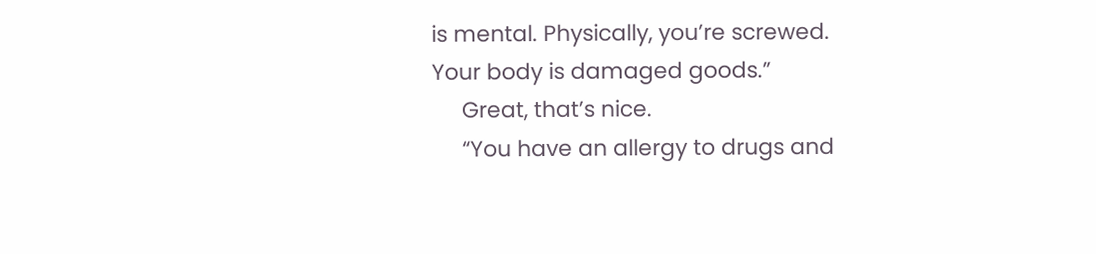is mental. Physically, you’re screwed. Your body is damaged goods.”
     Great, that’s nice.
     “You have an allergy to drugs and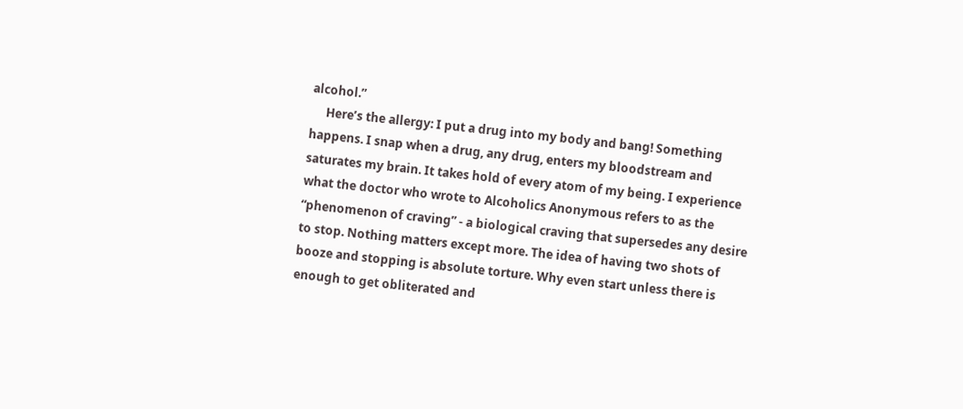alcohol.”
     Here’s the allergy: I put a drug into my body and bang! Something happens. I snap when a drug, any drug, enters my bloodstream and saturates my brain. It takes hold of every atom of my being. I experience what the doctor who wrote to Alcoholics Anonymous refers to as the “phenomenon of craving” - a biological craving that supersedes any desire to stop. Nothing matters except more. The idea of having two shots of booze and stopping is absolute torture. Why even start unless there is enough to get obliterated and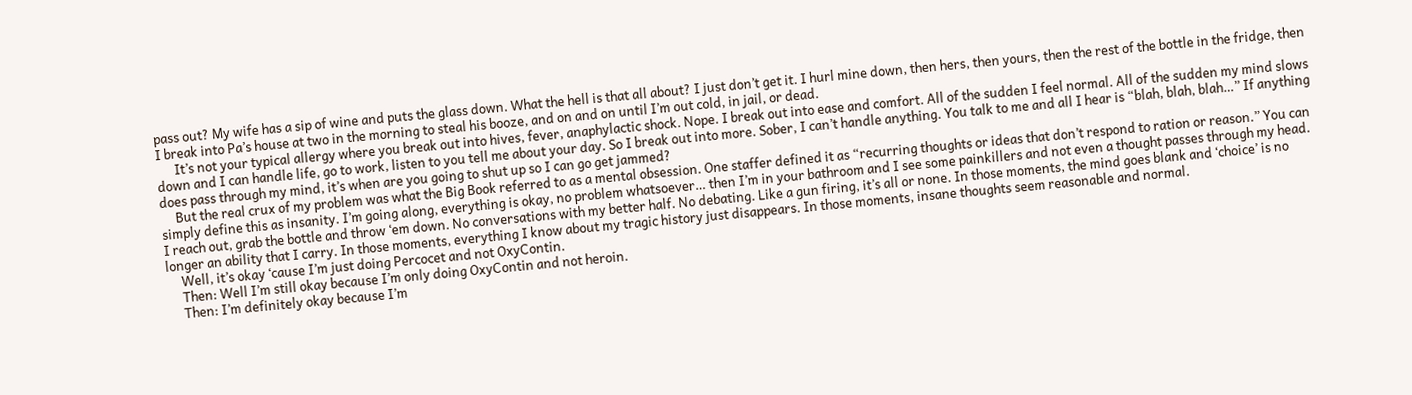pass out? My wife has a sip of wine and puts the glass down. What the hell is that all about? I just don’t get it. I hurl mine down, then hers, then yours, then the rest of the bottle in the fridge, then I break into Pa’s house at two in the morning to steal his booze, and on and on until I’m out cold, in jail, or dead.
      It’s not your typical allergy where you break out into hives, fever, anaphylactic shock. Nope. I break out into ease and comfort. All of the sudden I feel normal. All of the sudden my mind slows down and I can handle life, go to work, listen to you tell me about your day. So I break out into more. Sober, I can’t handle anything. You talk to me and all I hear is “blah, blah, blah…” If anything does pass through my mind, it’s when are you going to shut up so I can go get jammed?
     But the real crux of my problem was what the Big Book referred to as a mental obsession. One staffer defined it as “recurring thoughts or ideas that don’t respond to ration or reason.” You can simply define this as insanity. I’m going along, everything is okay, no problem whatsoever… then I’m in your bathroom and I see some painkillers and not even a thought passes through my head. I reach out, grab the bottle and throw ‘em down. No conversations with my better half. No debating. Like a gun firing, it’s all or none. In those moments, the mind goes blank and ‘choice’ is no longer an ability that I carry. In those moments, everything I know about my tragic history just disappears. In those moments, insane thoughts seem reasonable and normal.
     Well, it’s okay ‘cause I’m just doing Percocet and not OxyContin.
     Then: Well I’m still okay because I’m only doing OxyContin and not heroin.
     Then: I’m definitely okay because I’m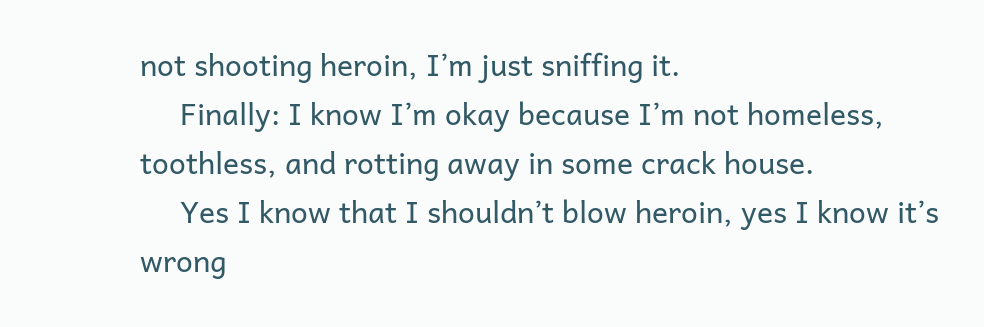not shooting heroin, I’m just sniffing it.
     Finally: I know I’m okay because I’m not homeless, toothless, and rotting away in some crack house.
     Yes I know that I shouldn’t blow heroin, yes I know it’s wrong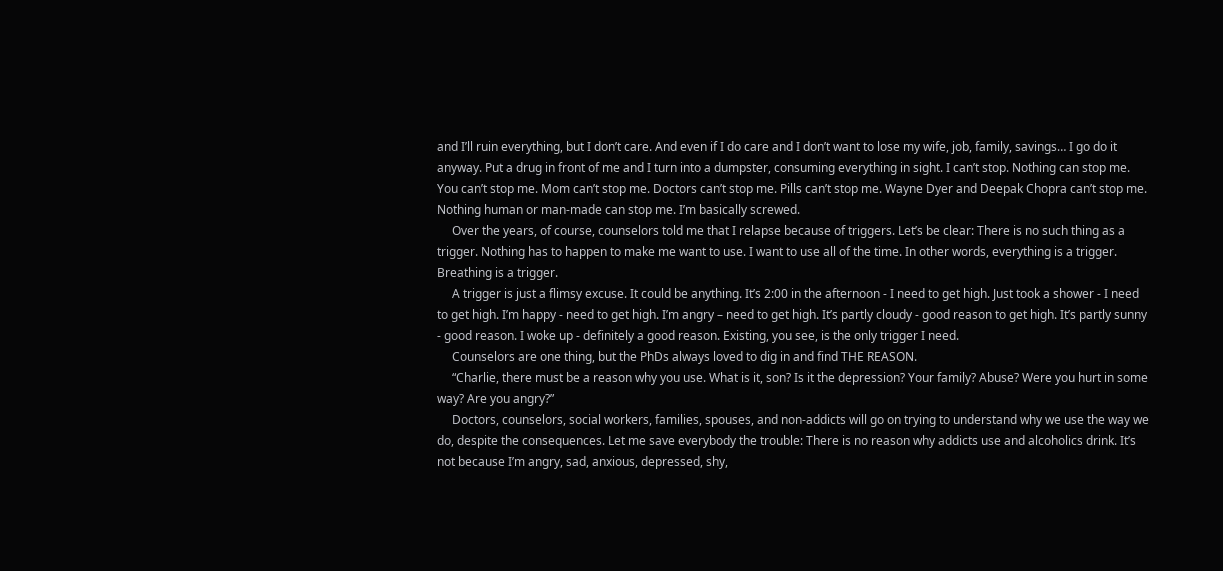and I’ll ruin everything, but I don’t care. And even if I do care and I don’t want to lose my wife, job, family, savings… I go do it anyway. Put a drug in front of me and I turn into a dumpster, consuming everything in sight. I can’t stop. Nothing can stop me. You can’t stop me. Mom can’t stop me. Doctors can’t stop me. Pills can’t stop me. Wayne Dyer and Deepak Chopra can’t stop me. Nothing human or man-made can stop me. I’m basically screwed.
     Over the years, of course, counselors told me that I relapse because of triggers. Let’s be clear: There is no such thing as a trigger. Nothing has to happen to make me want to use. I want to use all of the time. In other words, everything is a trigger. Breathing is a trigger.
     A trigger is just a flimsy excuse. It could be anything. It’s 2:00 in the afternoon - I need to get high. Just took a shower - I need to get high. I’m happy - need to get high. I’m angry – need to get high. It’s partly cloudy - good reason to get high. It’s partly sunny - good reason. I woke up - definitely a good reason. Existing, you see, is the only trigger I need.
     Counselors are one thing, but the PhDs always loved to dig in and find THE REASON.
     “Charlie, there must be a reason why you use. What is it, son? Is it the depression? Your family? Abuse? Were you hurt in some way? Are you angry?”
     Doctors, counselors, social workers, families, spouses, and non-addicts will go on trying to understand why we use the way we do, despite the consequences. Let me save everybody the trouble: There is no reason why addicts use and alcoholics drink. It’s not because I’m angry, sad, anxious, depressed, shy,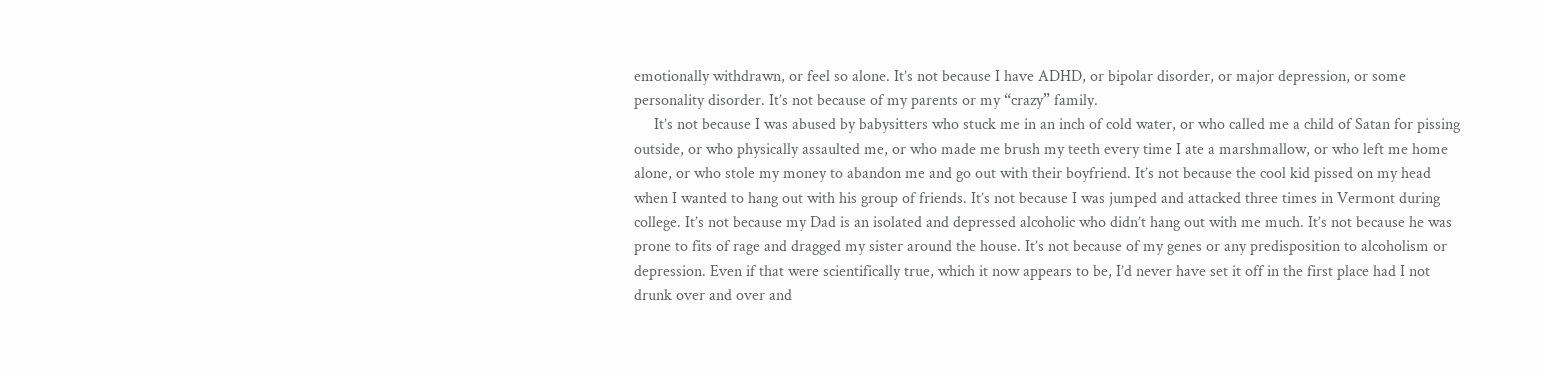emotionally withdrawn, or feel so alone. It’s not because I have ADHD, or bipolar disorder, or major depression, or some personality disorder. It’s not because of my parents or my “crazy” family.
     It’s not because I was abused by babysitters who stuck me in an inch of cold water, or who called me a child of Satan for pissing outside, or who physically assaulted me, or who made me brush my teeth every time I ate a marshmallow, or who left me home alone, or who stole my money to abandon me and go out with their boyfriend. It’s not because the cool kid pissed on my head when I wanted to hang out with his group of friends. It’s not because I was jumped and attacked three times in Vermont during college. It’s not because my Dad is an isolated and depressed alcoholic who didn’t hang out with me much. It’s not because he was prone to fits of rage and dragged my sister around the house. It’s not because of my genes or any predisposition to alcoholism or depression. Even if that were scientifically true, which it now appears to be, I’d never have set it off in the first place had I not drunk over and over and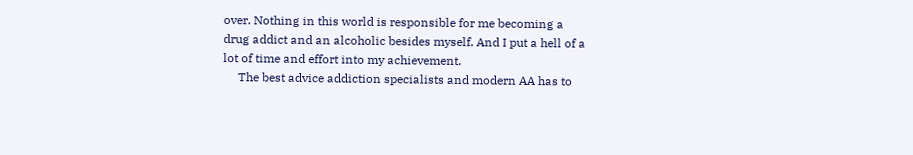over. Nothing in this world is responsible for me becoming a drug addict and an alcoholic besides myself. And I put a hell of a lot of time and effort into my achievement.
     The best advice addiction specialists and modern AA has to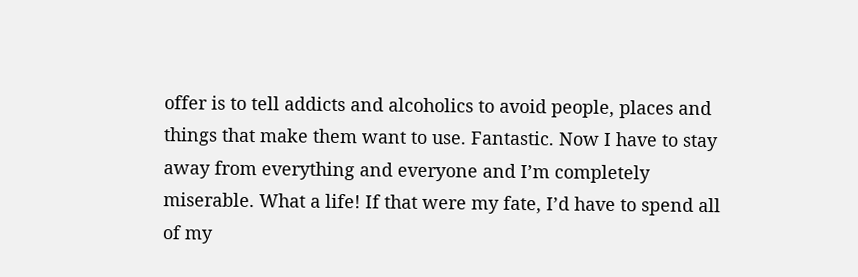offer is to tell addicts and alcoholics to avoid people, places and things that make them want to use. Fantastic. Now I have to stay away from everything and everyone and I’m completely miserable. What a life! If that were my fate, I’d have to spend all of my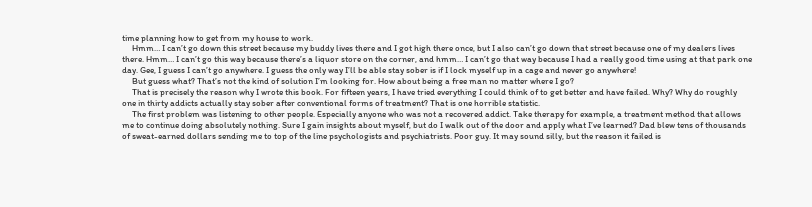time planning how to get from my house to work.
     Hmm… I can’t go down this street because my buddy lives there and I got high there once, but I also can’t go down that street because one of my dealers lives there. Hmm… I can’t go this way because there’s a liquor store on the corner, and hmm… I can’t go that way because I had a really good time using at that park one day. Gee, I guess I can’t go anywhere. I guess the only way I’ll be able stay sober is if I lock myself up in a cage and never go anywhere!
     But guess what? That’s not the kind of solution I’m looking for. How about being a free man no matter where I go?
     That is precisely the reason why I wrote this book. For fifteen years, I have tried everything I could think of to get better and have failed. Why? Why do roughly one in thirty addicts actually stay sober after conventional forms of treatment? That is one horrible statistic.
     The first problem was listening to other people. Especially anyone who was not a recovered addict. Take therapy for example, a treatment method that allows me to continue doing absolutely nothing. Sure I gain insights about myself, but do I walk out of the door and apply what I’ve learned? Dad blew tens of thousands of sweat-earned dollars sending me to top of the line psychologists and psychiatrists. Poor guy. It may sound silly, but the reason it failed is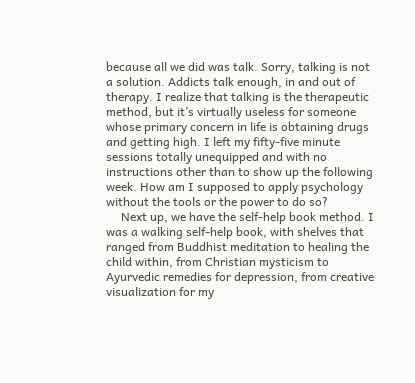because all we did was talk. Sorry, talking is not a solution. Addicts talk enough, in and out of therapy. I realize that talking is the therapeutic method, but it’s virtually useless for someone whose primary concern in life is obtaining drugs and getting high. I left my fifty-five minute sessions totally unequipped and with no instructions other than to show up the following week. How am I supposed to apply psychology without the tools or the power to do so?
     Next up, we have the self-help book method. I was a walking self-help book, with shelves that ranged from Buddhist meditation to healing the child within, from Christian mysticism to Ayurvedic remedies for depression, from creative visualization for my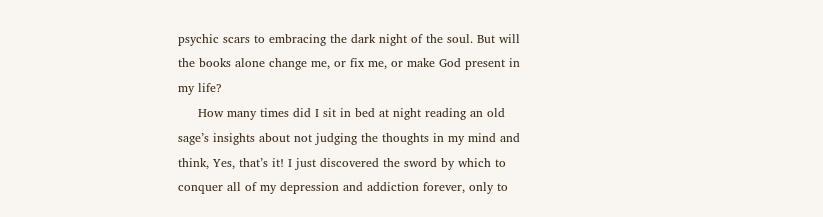psychic scars to embracing the dark night of the soul. But will the books alone change me, or fix me, or make God present in my life?
     How many times did I sit in bed at night reading an old sage’s insights about not judging the thoughts in my mind and think, Yes, that’s it! I just discovered the sword by which to conquer all of my depression and addiction forever, only to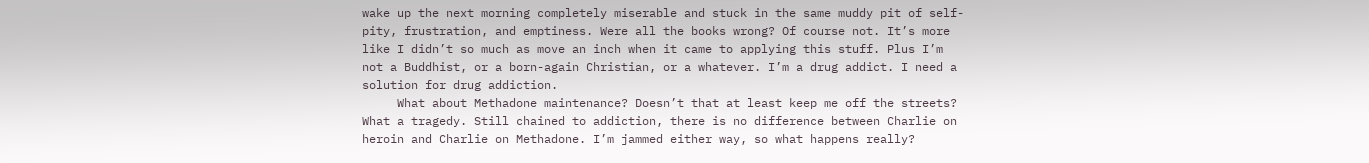wake up the next morning completely miserable and stuck in the same muddy pit of self-pity, frustration, and emptiness. Were all the books wrong? Of course not. It’s more like I didn’t so much as move an inch when it came to applying this stuff. Plus I’m not a Buddhist, or a born-again Christian, or a whatever. I’m a drug addict. I need a solution for drug addiction.
     What about Methadone maintenance? Doesn’t that at least keep me off the streets? What a tragedy. Still chained to addiction, there is no difference between Charlie on heroin and Charlie on Methadone. I’m jammed either way, so what happens really?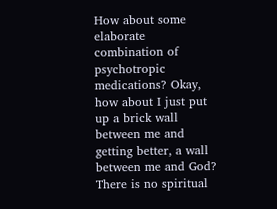How about some elaborate combination of psychotropic medications? Okay, how about I just put up a brick wall between me and getting better, a wall between me and God? There is no spiritual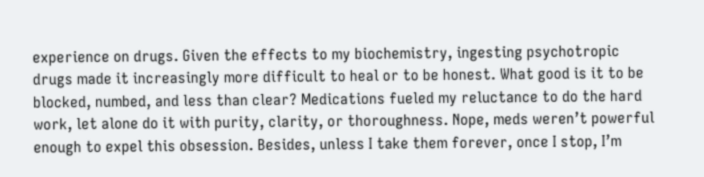experience on drugs. Given the effects to my biochemistry, ingesting psychotropic drugs made it increasingly more difficult to heal or to be honest. What good is it to be blocked, numbed, and less than clear? Medications fueled my reluctance to do the hard work, let alone do it with purity, clarity, or thoroughness. Nope, meds weren’t powerful enough to expel this obsession. Besides, unless I take them forever, once I stop, I’m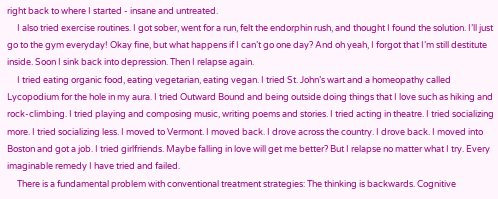right back to where I started - insane and untreated.
     I also tried exercise routines. I got sober, went for a run, felt the endorphin rush, and thought I found the solution. I’ll just go to the gym everyday! Okay fine, but what happens if I can’t go one day? And oh yeah, I forgot that I’m still destitute inside. Soon I sink back into depression. Then I relapse again.
     I tried eating organic food, eating vegetarian, eating vegan. I tried St. John’s wart and a homeopathy called Lycopodium for the hole in my aura. I tried Outward Bound and being outside doing things that I love such as hiking and rock-climbing. I tried playing and composing music, writing poems and stories. I tried acting in theatre. I tried socializing more. I tried socializing less. I moved to Vermont. I moved back. I drove across the country. I drove back. I moved into Boston and got a job. I tried girlfriends. Maybe falling in love will get me better? But I relapse no matter what I try. Every imaginable remedy I have tried and failed.
     There is a fundamental problem with conventional treatment strategies: The thinking is backwards. Cognitive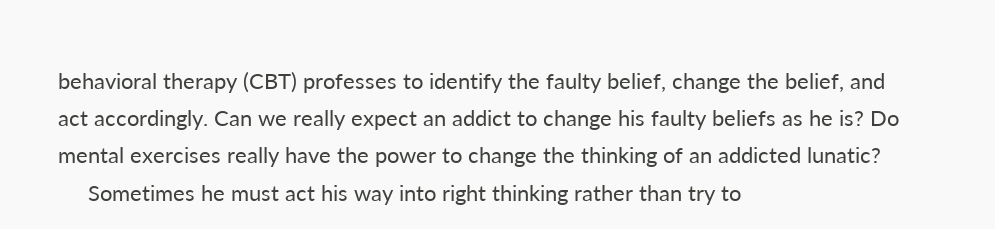behavioral therapy (CBT) professes to identify the faulty belief, change the belief, and act accordingly. Can we really expect an addict to change his faulty beliefs as he is? Do mental exercises really have the power to change the thinking of an addicted lunatic?
     Sometimes he must act his way into right thinking rather than try to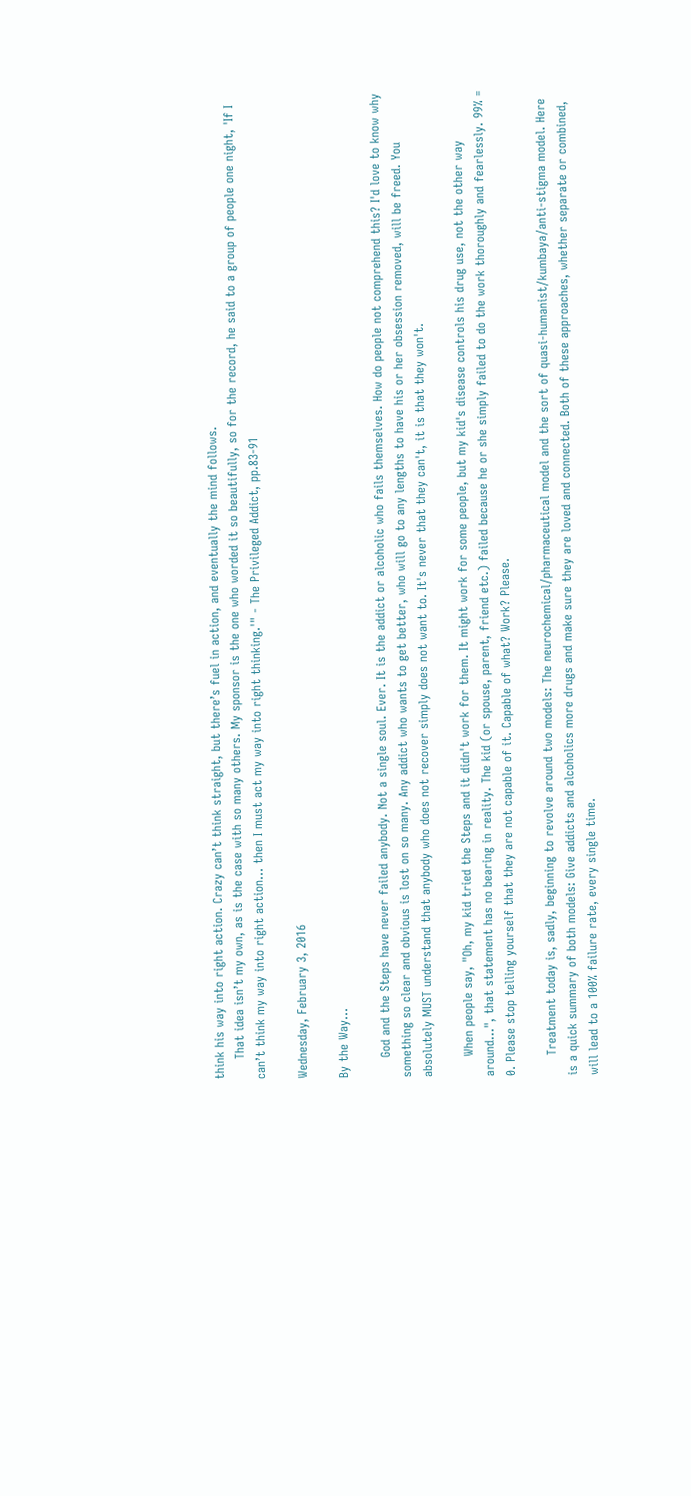think his way into right action. Crazy can’t think straight, but there’s fuel in action, and eventually the mind follows.
     That idea isn’t my own, as is the case with so many others. My sponsor is the one who worded it so beautifully, so for the record, he said to a group of people one night, 'If I can’t think my way into right action… then I must act my way into right thinking.'" - The Privileged Addict, pp.83-91

Wednesday, February 3, 2016

By the Way...

     God and the Steps have never failed anybody. Not a single soul. Ever. It is the addict or alcoholic who fails themselves. How do people not comprehend this? I'd love to know why something so clear and obvious is lost on so many. Any addict who wants to get better, who will go to any lengths to have his or her obsession removed, will be freed. You absolutely MUST understand that anybody who does not recover simply does not want to. It's never that they can't, it is that they won't.

     When people say, "Oh, my kid tried the Steps and it didn't work for them. It might work for some people, but my kid's disease controls his drug use, not the other way around...", that statement has no bearing in reality. The kid (or spouse, parent, friend etc.) failed because he or she simply failed to do the work thoroughly and fearlessly. 99% = 0. Please stop telling yourself that they are not capable of it. Capable of what? Work? Please.

     Treatment today is, sadly, beginning to revolve around two models: The neurochemical/pharmaceutical model and the sort of quasi-humanist/kumbaya/anti-stigma model. Here is a quick summary of both models: Give addicts and alcoholics more drugs and make sure they are loved and connected. Both of these approaches, whether separate or combined, will lead to a 100% failure rate, every single time.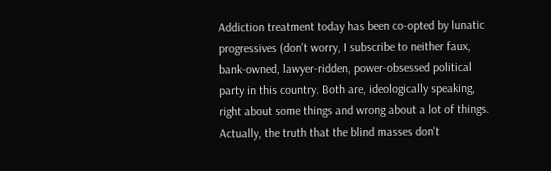Addiction treatment today has been co-opted by lunatic progressives (don't worry, I subscribe to neither faux, bank-owned, lawyer-ridden, power-obsessed political party in this country. Both are, ideologically speaking, right about some things and wrong about a lot of things. Actually, the truth that the blind masses don't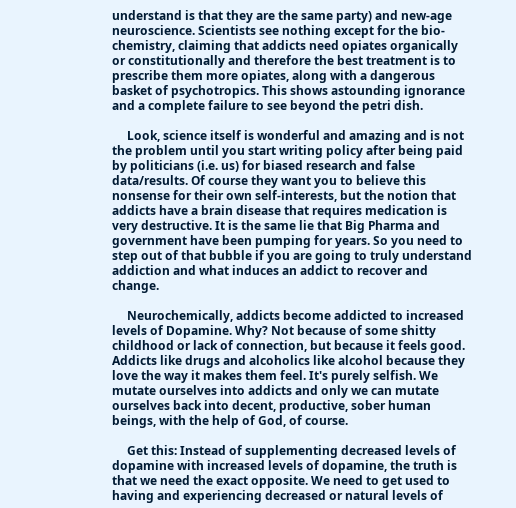understand is that they are the same party) and new-age neuroscience. Scientists see nothing except for the bio-chemistry, claiming that addicts need opiates organically or constitutionally and therefore the best treatment is to prescribe them more opiates, along with a dangerous basket of psychotropics. This shows astounding ignorance and a complete failure to see beyond the petri dish.

     Look, science itself is wonderful and amazing and is not the problem until you start writing policy after being paid by politicians (i.e. us) for biased research and false data/results. Of course they want you to believe this nonsense for their own self-interests, but the notion that addicts have a brain disease that requires medication is very destructive. It is the same lie that Big Pharma and government have been pumping for years. So you need to step out of that bubble if you are going to truly understand addiction and what induces an addict to recover and change.

     Neurochemically, addicts become addicted to increased levels of Dopamine. Why? Not because of some shitty childhood or lack of connection, but because it feels good. Addicts like drugs and alcoholics like alcohol because they love the way it makes them feel. It's purely selfish. We mutate ourselves into addicts and only we can mutate ourselves back into decent, productive, sober human beings, with the help of God, of course.

     Get this: Instead of supplementing decreased levels of dopamine with increased levels of dopamine, the truth is that we need the exact opposite. We need to get used to having and experiencing decreased or natural levels of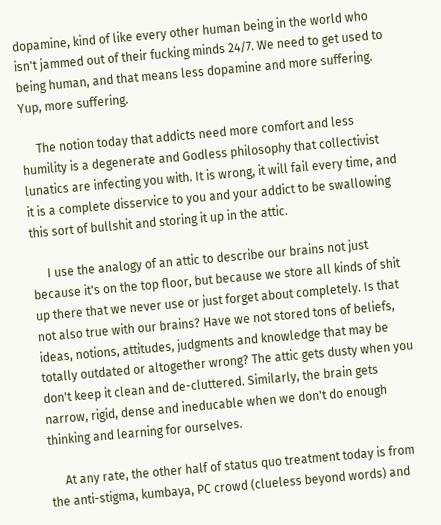dopamine, kind of like every other human being in the world who isn't jammed out of their fucking minds 24/7. We need to get used to being human, and that means less dopamine and more suffering. Yup, more suffering.

     The notion today that addicts need more comfort and less humility is a degenerate and Godless philosophy that collectivist lunatics are infecting you with. It is wrong, it will fail every time, and it is a complete disservice to you and your addict to be swallowing this sort of bullshit and storing it up in the attic.

     I use the analogy of an attic to describe our brains not just because it's on the top floor, but because we store all kinds of shit up there that we never use or just forget about completely. Is that not also true with our brains? Have we not stored tons of beliefs, ideas, notions, attitudes, judgments and knowledge that may be totally outdated or altogether wrong? The attic gets dusty when you don't keep it clean and de-cluttered. Similarly, the brain gets narrow, rigid, dense and ineducable when we don't do enough thinking and learning for ourselves.

     At any rate, the other half of status quo treatment today is from the anti-stigma, kumbaya, PC crowd (clueless beyond words) and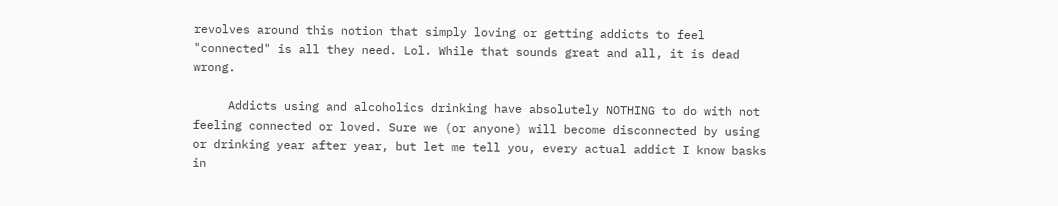revolves around this notion that simply loving or getting addicts to feel "connected" is all they need. Lol. While that sounds great and all, it is dead wrong.

     Addicts using and alcoholics drinking have absolutely NOTHING to do with not feeling connected or loved. Sure we (or anyone) will become disconnected by using or drinking year after year, but let me tell you, every actual addict I know basks in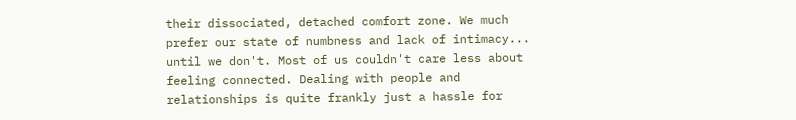their dissociated, detached comfort zone. We much prefer our state of numbness and lack of intimacy... until we don't. Most of us couldn't care less about feeling connected. Dealing with people and relationships is quite frankly just a hassle for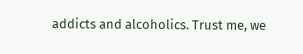addicts and alcoholics. Trust me, we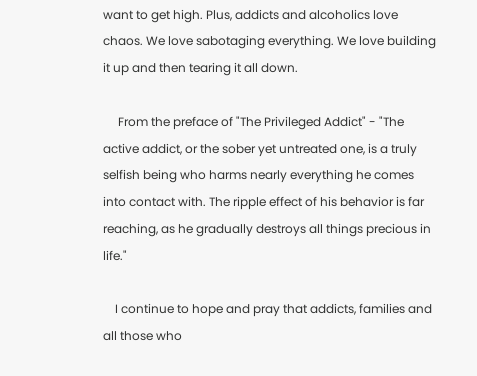want to get high. Plus, addicts and alcoholics love chaos. We love sabotaging everything. We love building it up and then tearing it all down.

     From the preface of "The Privileged Addict" - "The active addict, or the sober yet untreated one, is a truly selfish being who harms nearly everything he comes into contact with. The ripple effect of his behavior is far reaching, as he gradually destroys all things precious in life."

    I continue to hope and pray that addicts, families and all those who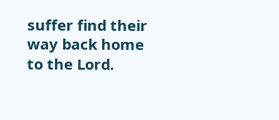suffer find their way back home to the Lord.